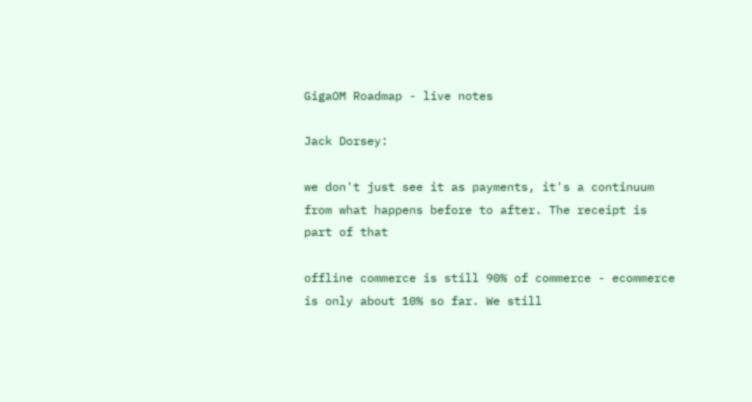GigaOM Roadmap - live notes

Jack Dorsey:

we don't just see it as payments, it's a continuum from what happens before to after. The receipt is part of that

offline commerce is still 90% of commerce - ecommerce is only about 10% so far. We still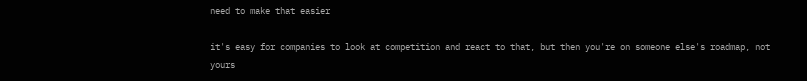need to make that easier

it's easy for companies to look at competition and react to that, but then you're on someone else's roadmap, not yours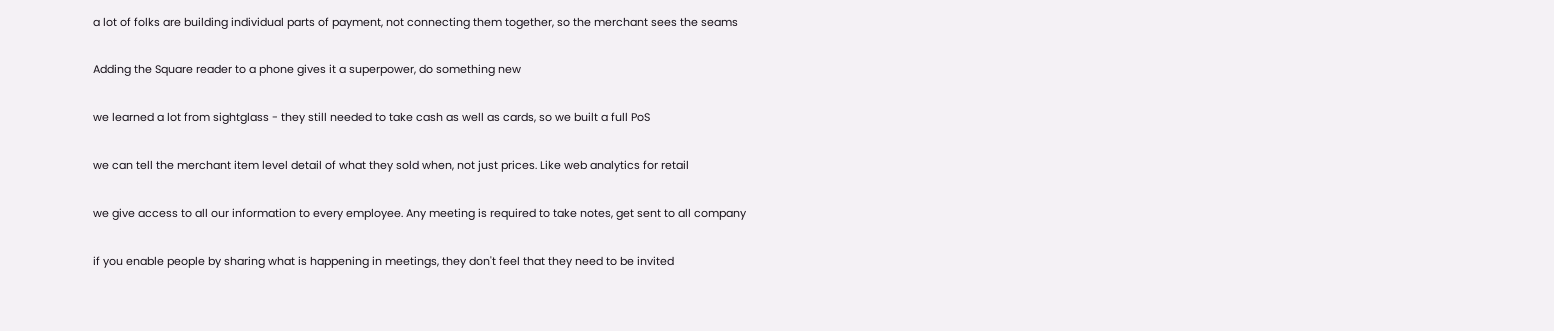a lot of folks are building individual parts of payment, not connecting them together, so the merchant sees the seams

Adding the Square reader to a phone gives it a superpower, do something new

we learned a lot from sightglass - they still needed to take cash as well as cards, so we built a full PoS

we can tell the merchant item level detail of what they sold when, not just prices. Like web analytics for retail

we give access to all our information to every employee. Any meeting is required to take notes, get sent to all company

if you enable people by sharing what is happening in meetings, they don't feel that they need to be invited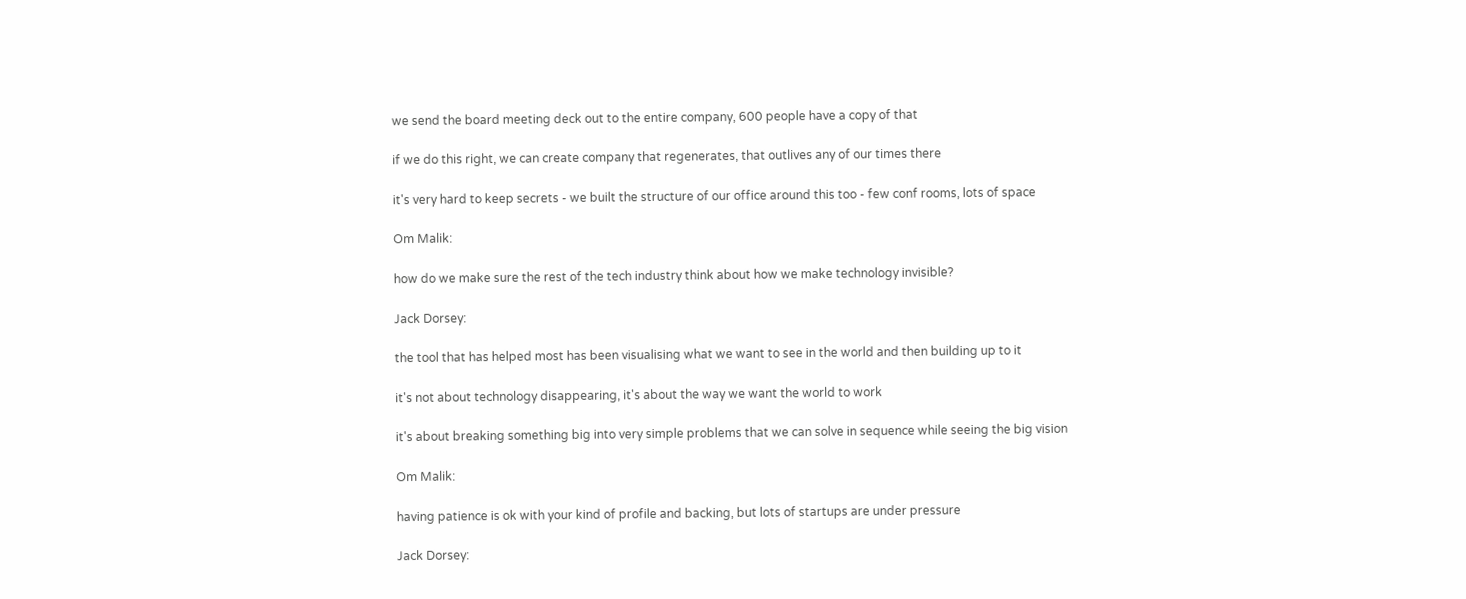we send the board meeting deck out to the entire company, 600 people have a copy of that

if we do this right, we can create company that regenerates, that outlives any of our times there

it's very hard to keep secrets - we built the structure of our office around this too - few conf rooms, lots of space

Om Malik:

how do we make sure the rest of the tech industry think about how we make technology invisible?

Jack Dorsey:

the tool that has helped most has been visualising what we want to see in the world and then building up to it

it's not about technology disappearing, it's about the way we want the world to work

it's about breaking something big into very simple problems that we can solve in sequence while seeing the big vision

Om Malik:

having patience is ok with your kind of profile and backing, but lots of startups are under pressure

Jack Dorsey: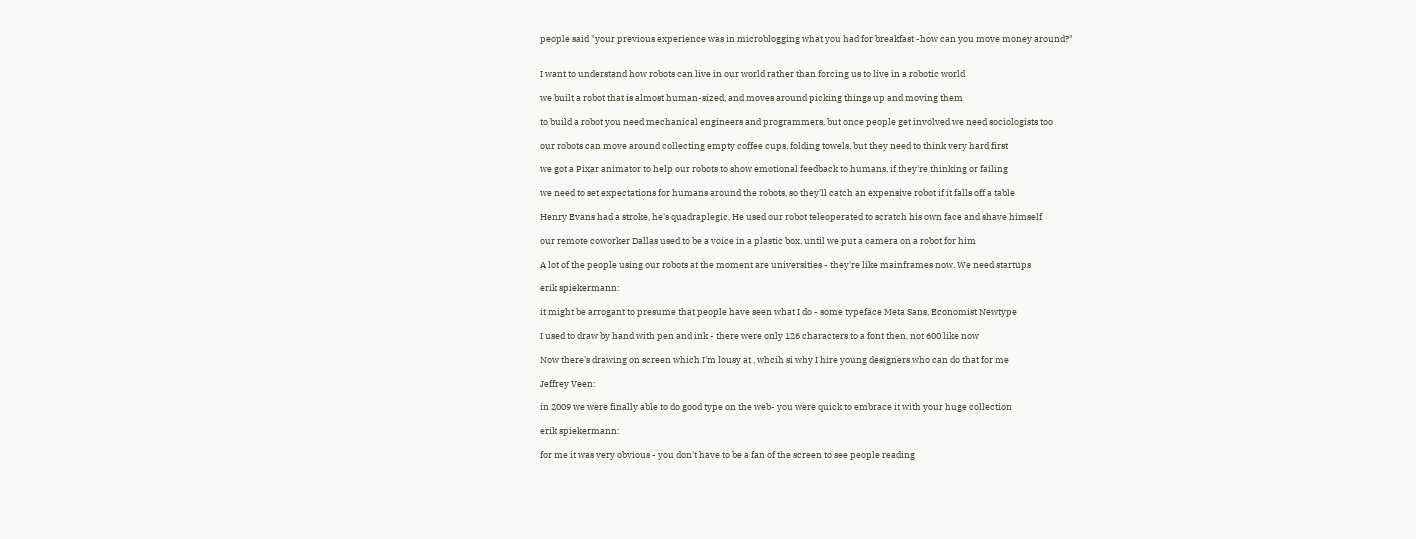people said "your previous experience was in microblogging what you had for breakfast -how can you move money around?"


I want to understand how robots can live in our world rather than forcing us to live in a robotic world

we built a robot that is almost human-sized, and moves around picking things up and moving them

to build a robot you need mechanical engineers and programmers, but once people get involved we need sociologists too

our robots can move around collecting empty coffee cups, folding towels, but they need to think very hard first

we got a Pixar animator to help our robots to show emotional feedback to humans, if they're thinking or failing

we need to set expectations for humans around the robots, so they'll catch an expensive robot if it falls off a table

Henry Evans had a stroke, he's quadraplegic. He used our robot teleoperated to scratch his own face and shave himself

our remote coworker Dallas used to be a voice in a plastic box, until we put a camera on a robot for him

A lot of the people using our robots at the moment are universities - they're like mainframes now. We need startups

erik spiekermann:

it might be arrogant to presume that people have seen what I do - some typeface Meta Sans, Economist Newtype

I used to draw by hand with pen and ink - there were only 126 characters to a font then, not 600 like now

Now there's drawing on screen which I'm lousy at , whcih si why I hire young designers who can do that for me

Jeffrey Veen:

in 2009 we were finally able to do good type on the web- you were quick to embrace it with your huge collection

erik spiekermann:

for me it was very obvious - you don't have to be a fan of the screen to see people reading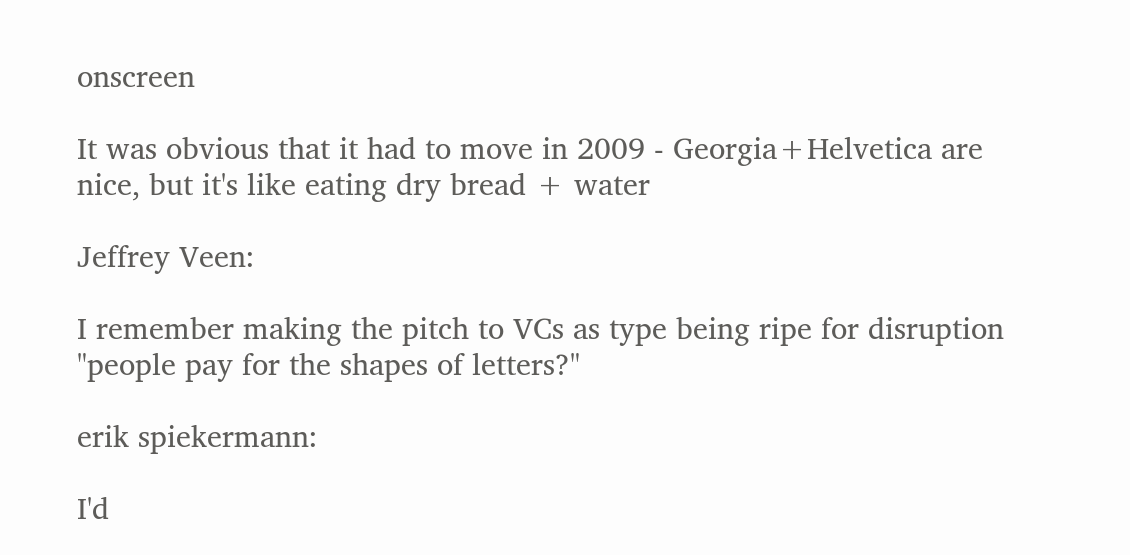onscreen

It was obvious that it had to move in 2009 - Georgia+Helvetica are nice, but it's like eating dry bread + water

Jeffrey Veen:

I remember making the pitch to VCs as type being ripe for disruption "people pay for the shapes of letters?"

erik spiekermann:

I'd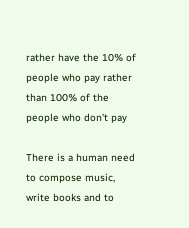rather have the 10% of people who pay rather than 100% of the people who don't pay

There is a human need to compose music, write books and to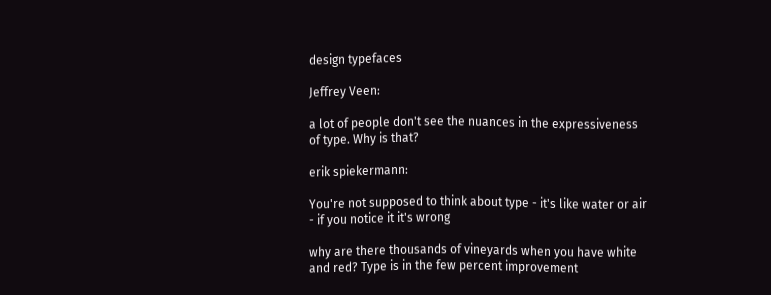design typefaces

Jeffrey Veen:

a lot of people don't see the nuances in the expressiveness of type. Why is that?

erik spiekermann:

You're not supposed to think about type - it's like water or air - if you notice it it's wrong

why are there thousands of vineyards when you have white and red? Type is in the few percent improvement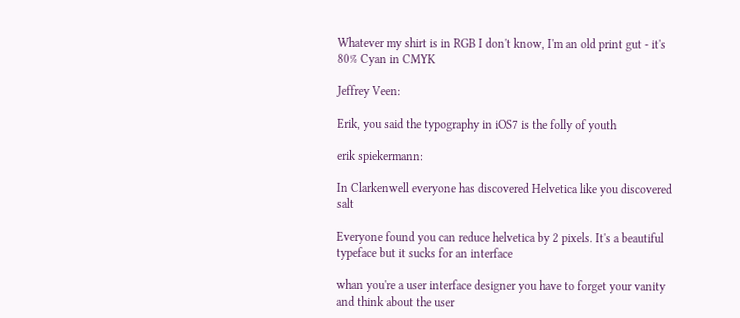Whatever my shirt is in RGB I don't know, I'm an old print gut - it's 80% Cyan in CMYK

Jeffrey Veen:

Erik, you said the typography in iOS7 is the folly of youth

erik spiekermann:

In Clarkenwell everyone has discovered Helvetica like you discovered salt

Everyone found you can reduce helvetica by 2 pixels. It's a beautiful typeface but it sucks for an interface

whan you're a user interface designer you have to forget your vanity and think about the user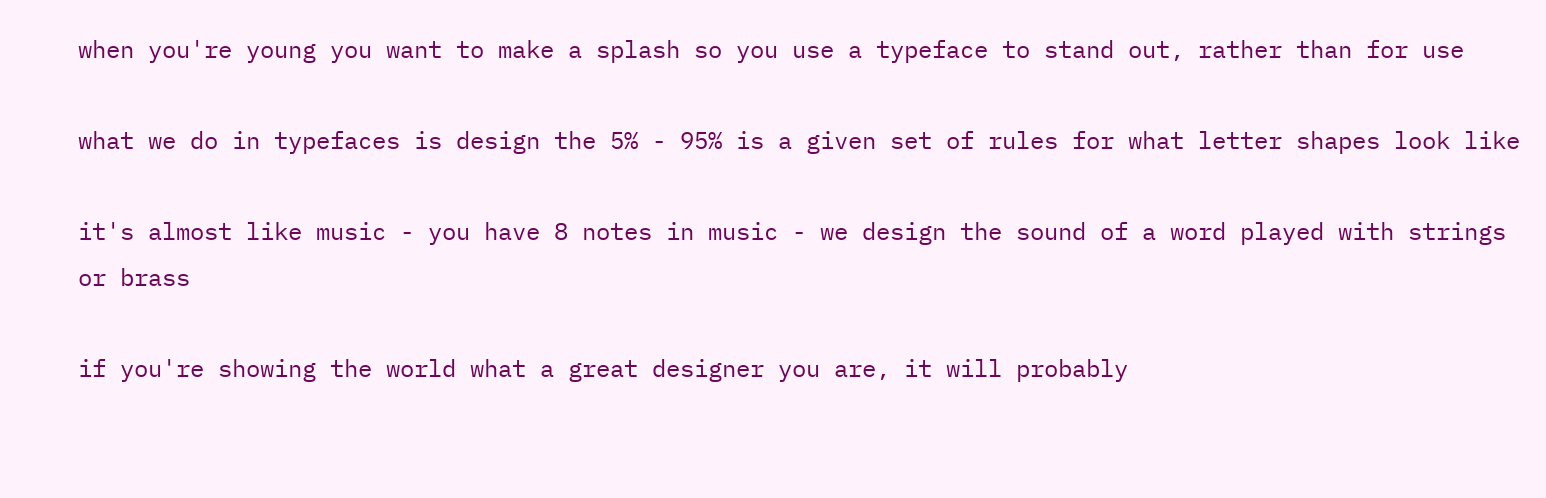when you're young you want to make a splash so you use a typeface to stand out, rather than for use

what we do in typefaces is design the 5% - 95% is a given set of rules for what letter shapes look like

it's almost like music - you have 8 notes in music - we design the sound of a word played with strings or brass

if you're showing the world what a great designer you are, it will probably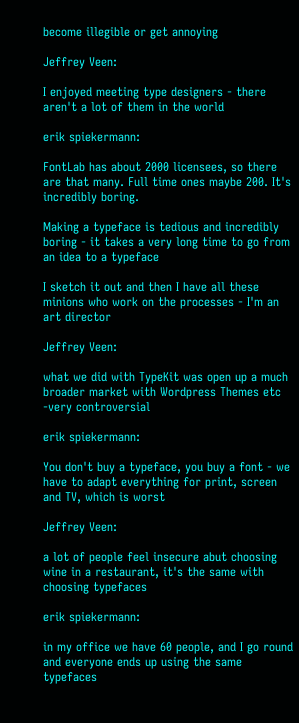become illegible or get annoying

Jeffrey Veen:

I enjoyed meeting type designers - there aren't a lot of them in the world

erik spiekermann:

FontLab has about 2000 licensees, so there are that many. Full time ones maybe 200. It's incredibly boring.

Making a typeface is tedious and incredibly boring - it takes a very long time to go from an idea to a typeface

I sketch it out and then I have all these minions who work on the processes - I'm an art director

Jeffrey Veen:

what we did with TypeKit was open up a much broader market with Wordpress Themes etc -very controversial

erik spiekermann:

You don't buy a typeface, you buy a font - we have to adapt everything for print, screen and TV, which is worst

Jeffrey Veen:

a lot of people feel insecure abut choosing wine in a restaurant, it's the same with choosing typefaces

erik spiekermann:

in my office we have 60 people, and I go round and everyone ends up using the same typefaces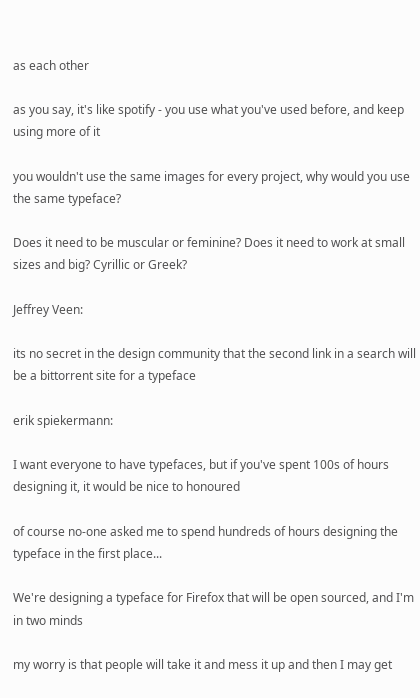as each other

as you say, it's like spotify - you use what you've used before, and keep using more of it

you wouldn't use the same images for every project, why would you use the same typeface?

Does it need to be muscular or feminine? Does it need to work at small sizes and big? Cyrillic or Greek?

Jeffrey Veen:

its no secret in the design community that the second link in a search will be a bittorrent site for a typeface

erik spiekermann:

I want everyone to have typefaces, but if you've spent 100s of hours designing it, it would be nice to honoured

of course no-one asked me to spend hundreds of hours designing the typeface in the first place...

We're designing a typeface for Firefox that will be open sourced, and I'm in two minds

my worry is that people will take it and mess it up and then I may get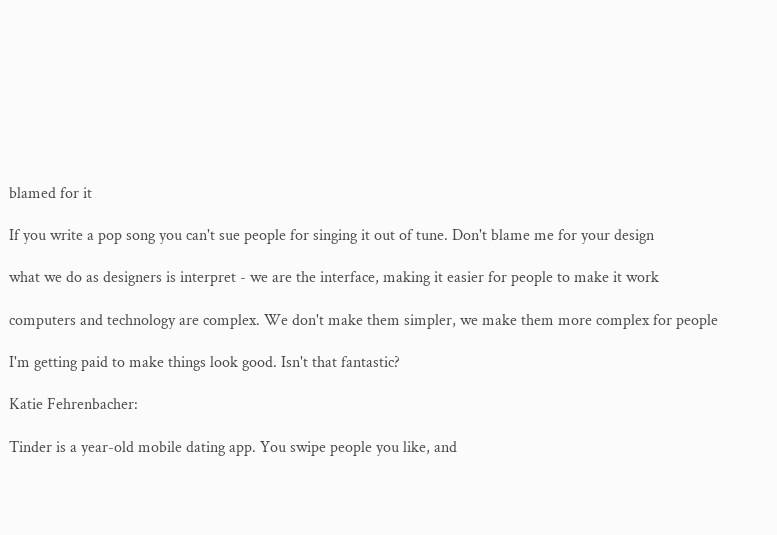blamed for it

If you write a pop song you can't sue people for singing it out of tune. Don't blame me for your design

what we do as designers is interpret - we are the interface, making it easier for people to make it work

computers and technology are complex. We don't make them simpler, we make them more complex for people

I'm getting paid to make things look good. Isn't that fantastic?

Katie Fehrenbacher:

Tinder is a year-old mobile dating app. You swipe people you like, and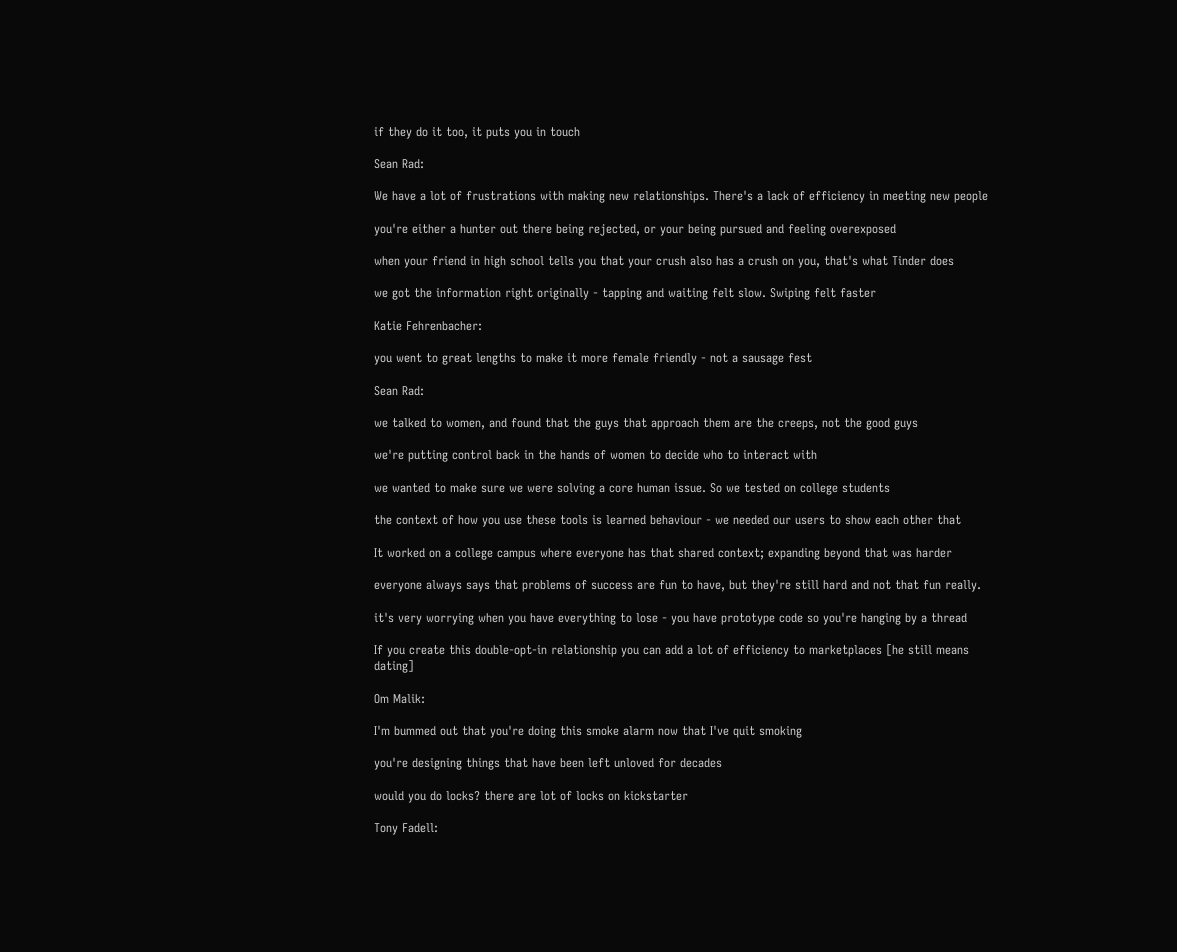if they do it too, it puts you in touch

Sean Rad:

We have a lot of frustrations with making new relationships. There's a lack of efficiency in meeting new people

you're either a hunter out there being rejected, or your being pursued and feeling overexposed

when your friend in high school tells you that your crush also has a crush on you, that's what Tinder does

we got the information right originally - tapping and waiting felt slow. Swiping felt faster

Katie Fehrenbacher:

you went to great lengths to make it more female friendly - not a sausage fest

Sean Rad:

we talked to women, and found that the guys that approach them are the creeps, not the good guys

we're putting control back in the hands of women to decide who to interact with

we wanted to make sure we were solving a core human issue. So we tested on college students

the context of how you use these tools is learned behaviour - we needed our users to show each other that

It worked on a college campus where everyone has that shared context; expanding beyond that was harder

everyone always says that problems of success are fun to have, but they're still hard and not that fun really.

it's very worrying when you have everything to lose - you have prototype code so you're hanging by a thread

If you create this double-opt-in relationship you can add a lot of efficiency to marketplaces [he still means dating]

Om Malik:

I'm bummed out that you're doing this smoke alarm now that I've quit smoking

you're designing things that have been left unloved for decades

would you do locks? there are lot of locks on kickstarter

Tony Fadell: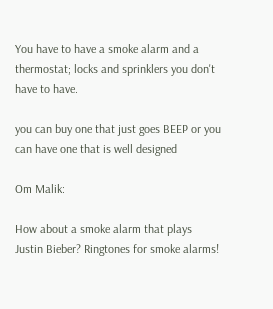You have to have a smoke alarm and a thermostat; locks and sprinklers you don't have to have.

you can buy one that just goes BEEP or you can have one that is well designed

Om Malik:

How about a smoke alarm that plays Justin Bieber? Ringtones for smoke alarms!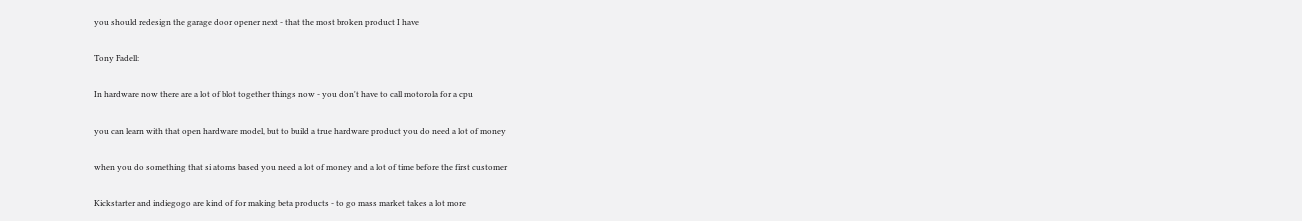you should redesign the garage door opener next - that the most broken product I have

Tony Fadell:

In hardware now there are a lot of blot together things now - you don't have to call motorola for a cpu

you can learn with that open hardware model, but to build a true hardware product you do need a lot of money

when you do something that si atoms based you need a lot of money and a lot of time before the first customer

Kickstarter and indiegogo are kind of for making beta products - to go mass market takes a lot more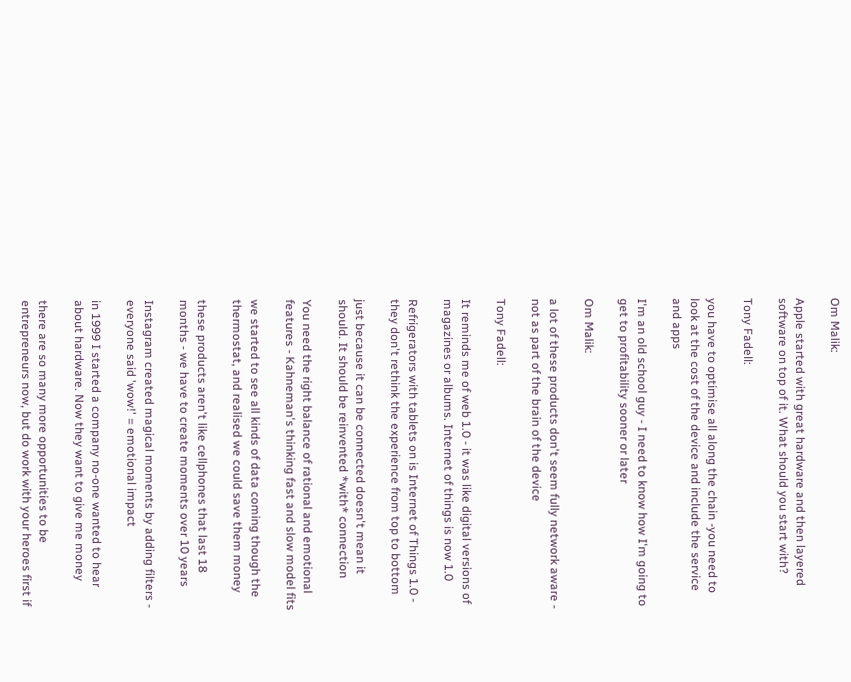Om Malik:

Apple started with great hardware and then layered software on top of it. What should you start with?

Tony Fadell:

you have to optimise all along the chain -you need to look at the cost of the device and include the service and apps

I'm an old school guy - I need to know how I'm going to get to profitability sooner or later

Om Malik:

a lot of these products don't seem fully network aware - not as part of the brain of the device

Tony Fadell:

It reminds me of web 1.0 - it was like digital versions of magazines or albums. Internet of things is now 1.0

Refrigerators with tablets on is Internet of Things 1.0 - they don't rethink the experience from top to bottom

just because it can be connected doesn't mean it should. It should be reinvented *with* connection

You need the right balance of rational and emotional features - Kahneman's thinking fast and slow model fits

we started to see all kinds of data coming though the thermostat, and realised we could save them money

these products aren't like cellphones that last 18 months - we have to create moments over 10 years

Instagram created magical moments by adding filters - everyone said 'wow!' = emotional impact

in 1999 I started a company no-one wanted to hear about hardware. Now they want to give me money

there are so many more opportunities to be entrepreneurs now, but do work with your heroes first if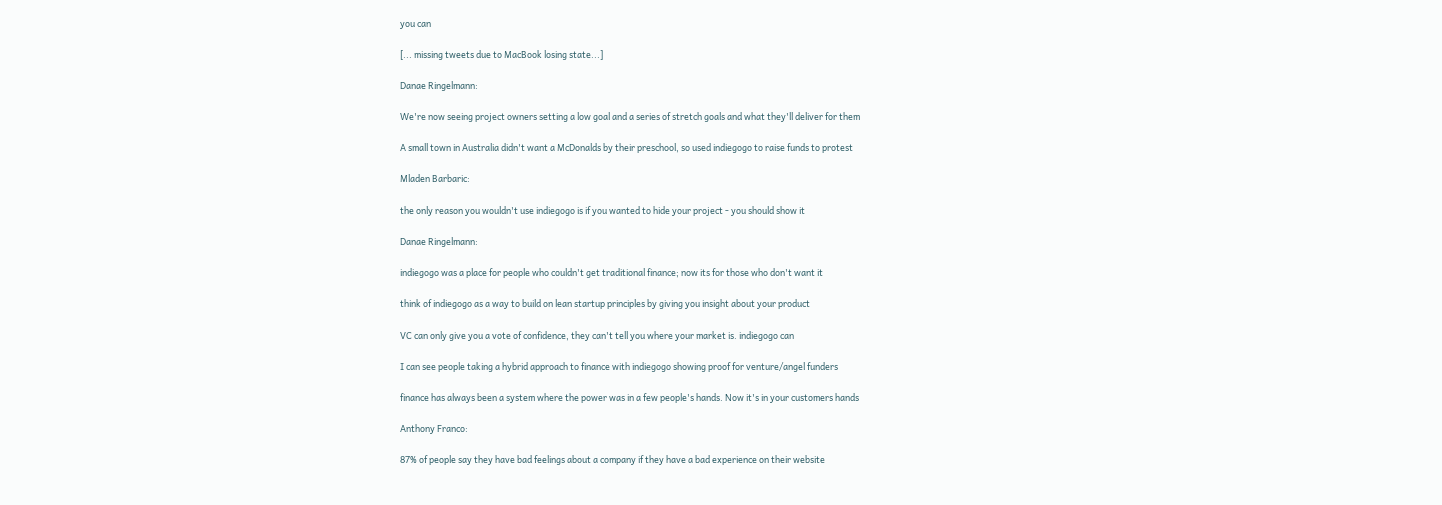you can

[... missing tweets due to MacBook losing state...]

Danae Ringelmann:

We're now seeing project owners setting a low goal and a series of stretch goals and what they'll deliver for them

A small town in Australia didn't want a McDonalds by their preschool, so used indiegogo to raise funds to protest

Mladen Barbaric:

the only reason you wouldn't use indiegogo is if you wanted to hide your project - you should show it

Danae Ringelmann:

indiegogo was a place for people who couldn't get traditional finance; now its for those who don't want it

think of indiegogo as a way to build on lean startup principles by giving you insight about your product

VC can only give you a vote of confidence, they can't tell you where your market is. indiegogo can

I can see people taking a hybrid approach to finance with indiegogo showing proof for venture/angel funders

finance has always been a system where the power was in a few people's hands. Now it's in your customers hands

Anthony Franco:

87% of people say they have bad feelings about a company if they have a bad experience on their website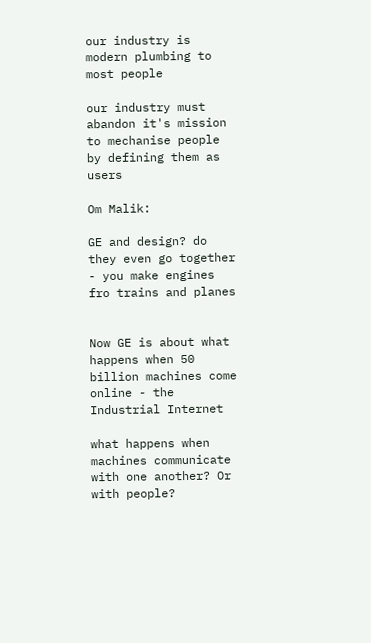our industry is modern plumbing to most people

our industry must abandon it's mission to mechanise people by defining them as users

Om Malik:

GE and design? do they even go together - you make engines fro trains and planes


Now GE is about what happens when 50 billion machines come online - the Industrial Internet

what happens when machines communicate with one another? Or with people?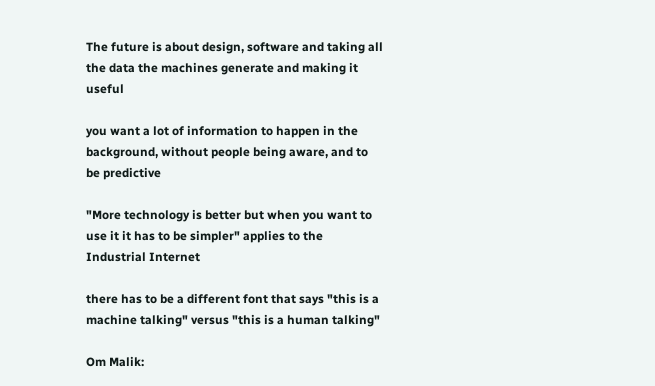The future is about design, software and taking all the data the machines generate and making it useful

you want a lot of information to happen in the background, without people being aware, and to be predictive

"More technology is better but when you want to use it it has to be simpler" applies to the Industrial Internet

there has to be a different font that says "this is a machine talking" versus "this is a human talking"

Om Malik: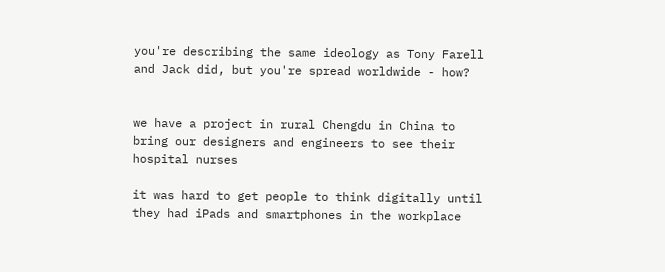you're describing the same ideology as Tony Farell and Jack did, but you're spread worldwide - how?


we have a project in rural Chengdu in China to bring our designers and engineers to see their hospital nurses

it was hard to get people to think digitally until they had iPads and smartphones in the workplace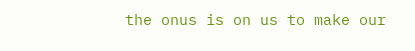the onus is on us to make our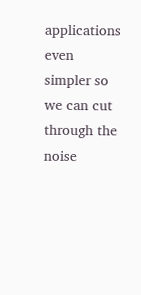applications even simpler so we can cut through the noise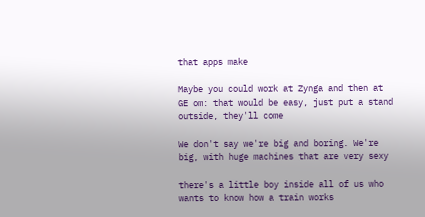that apps make

Maybe you could work at Zynga and then at GE om: that would be easy, just put a stand outside, they'll come

We don't say we're big and boring. We're big, with huge machines that are very sexy

there's a little boy inside all of us who wants to know how a train works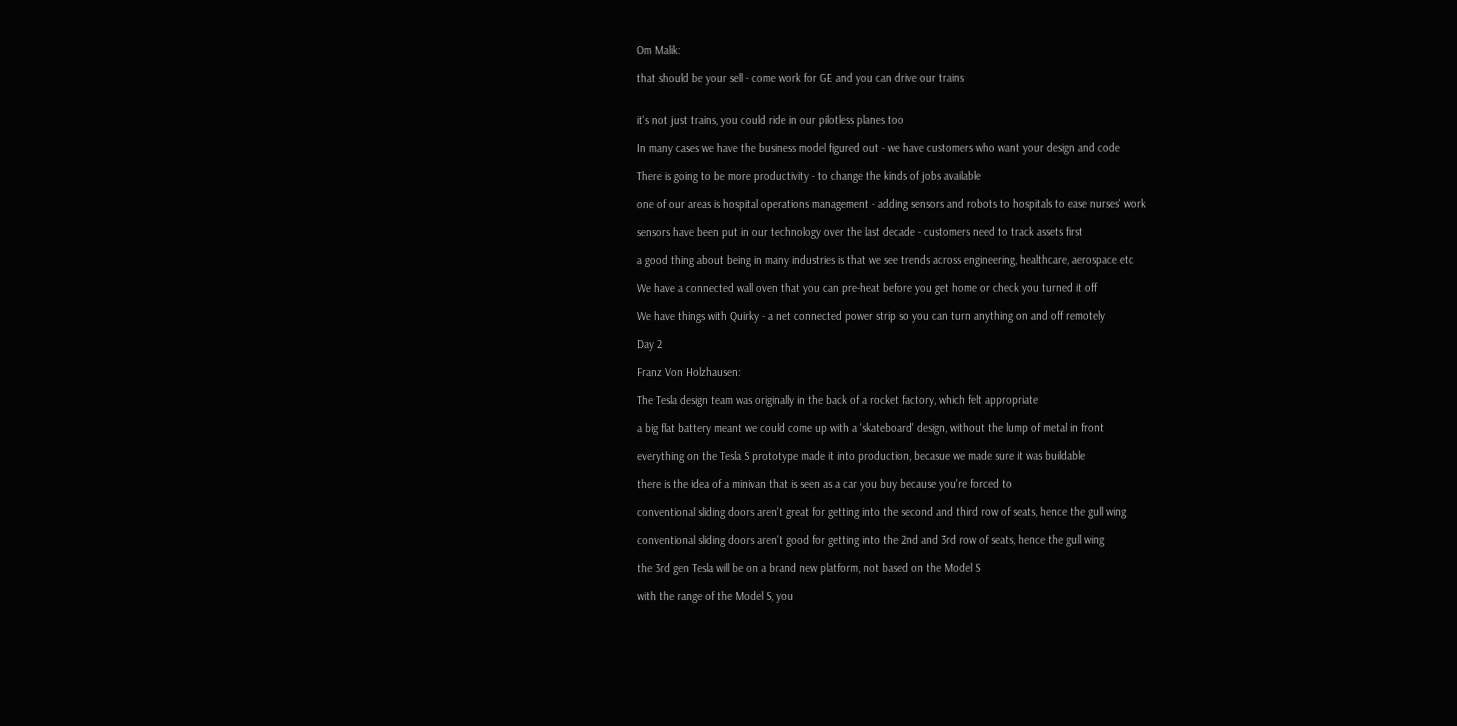Om Malik:

that should be your sell - come work for GE and you can drive our trains


it's not just trains, you could ride in our pilotless planes too

In many cases we have the business model figured out - we have customers who want your design and code

There is going to be more productivity - to change the kinds of jobs available

one of our areas is hospital operations management - adding sensors and robots to hospitals to ease nurses' work

sensors have been put in our technology over the last decade - customers need to track assets first

a good thing about being in many industries is that we see trends across engineering, healthcare, aerospace etc

We have a connected wall oven that you can pre-heat before you get home or check you turned it off

We have things with Quirky - a net connected power strip so you can turn anything on and off remotely

Day 2

Franz Von Holzhausen:

The Tesla design team was originally in the back of a rocket factory, which felt appropriate

a big flat battery meant we could come up with a 'skateboard' design, without the lump of metal in front

everything on the Tesla S prototype made it into production, becasue we made sure it was buildable

there is the idea of a minivan that is seen as a car you buy because you're forced to

conventional sliding doors aren't great for getting into the second and third row of seats, hence the gull wing

conventional sliding doors aren't good for getting into the 2nd and 3rd row of seats, hence the gull wing

the 3rd gen Tesla will be on a brand new platform, not based on the Model S

with the range of the Model S, you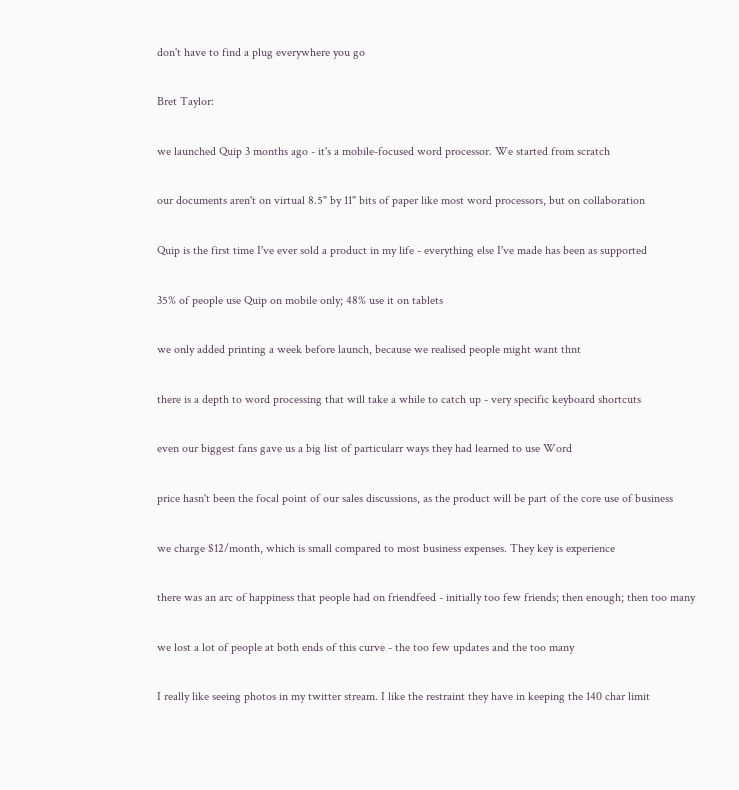don't have to find a plug everywhere you go

Bret Taylor:

we launched Quip 3 months ago - it's a mobile-focused word processor. We started from scratch

our documents aren't on virtual 8.5" by 11" bits of paper like most word processors, but on collaboration

Quip is the first time I've ever sold a product in my life - everything else I've made has been as supported

35% of people use Quip on mobile only; 48% use it on tablets

we only added printing a week before launch, because we realised people might want thnt

there is a depth to word processing that will take a while to catch up - very specific keyboard shortcuts

even our biggest fans gave us a big list of particularr ways they had learned to use Word

price hasn't been the focal point of our sales discussions, as the product will be part of the core use of business

we charge $12/month, which is small compared to most business expenses. They key is experience

there was an arc of happiness that people had on friendfeed - initially too few friends; then enough; then too many

we lost a lot of people at both ends of this curve - the too few updates and the too many

I really like seeing photos in my twitter stream. I like the restraint they have in keeping the 140 char limit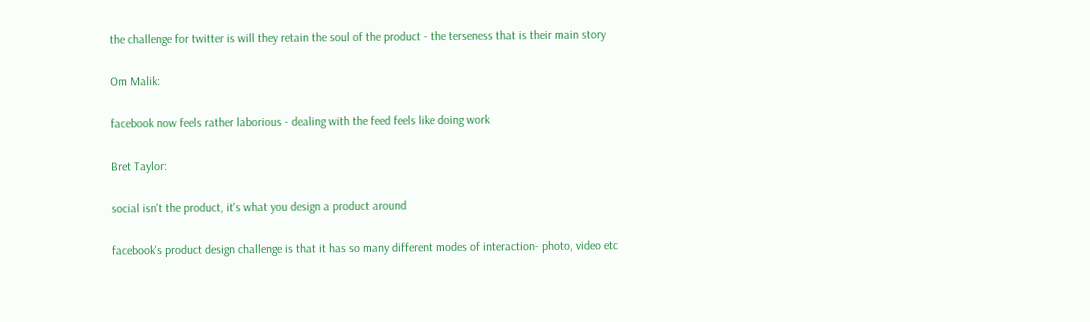the challenge for twitter is will they retain the soul of the product - the terseness that is their main story

Om Malik:

facebook now feels rather laborious - dealing with the feed feels like doing work

Bret Taylor:

social isn't the product, it's what you design a product around

facebook's product design challenge is that it has so many different modes of interaction- photo, video etc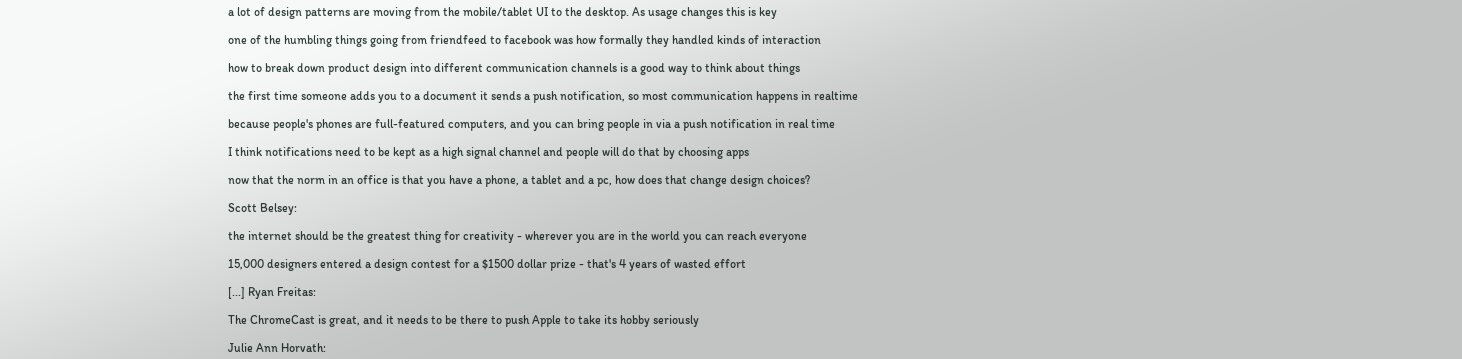a lot of design patterns are moving from the mobile/tablet UI to the desktop. As usage changes this is key

one of the humbling things going from friendfeed to facebook was how formally they handled kinds of interaction

how to break down product design into different communication channels is a good way to think about things

the first time someone adds you to a document it sends a push notification, so most communication happens in realtime

because people's phones are full-featured computers, and you can bring people in via a push notification in real time

I think notifications need to be kept as a high signal channel and people will do that by choosing apps

now that the norm in an office is that you have a phone, a tablet and a pc, how does that change design choices?

Scott Belsey:

the internet should be the greatest thing for creativity - wherever you are in the world you can reach everyone

15,000 designers entered a design contest for a $1500 dollar prize - that's 4 years of wasted effort

[...] Ryan Freitas:

The ChromeCast is great, and it needs to be there to push Apple to take its hobby seriously

Julie Ann Horvath: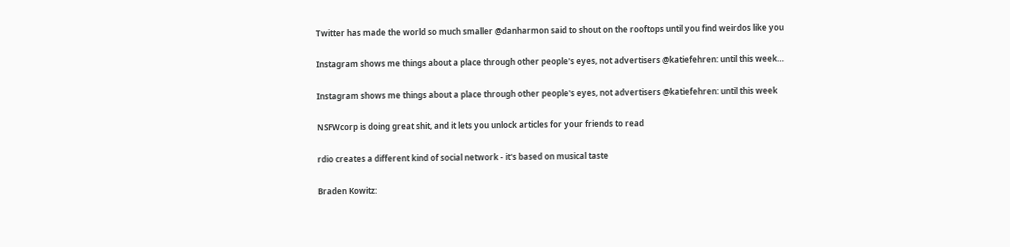Twitter has made the world so much smaller @danharmon said to shout on the rooftops until you find weirdos like you

Instagram shows me things about a place through other people's eyes, not advertisers @katiefehren: until this week…

Instagram shows me things about a place through other people's eyes, not advertisers @katiefehren: until this week

NSFWcorp is doing great shit, and it lets you unlock articles for your friends to read

rdio creates a different kind of social network - it's based on musical taste

Braden Kowitz: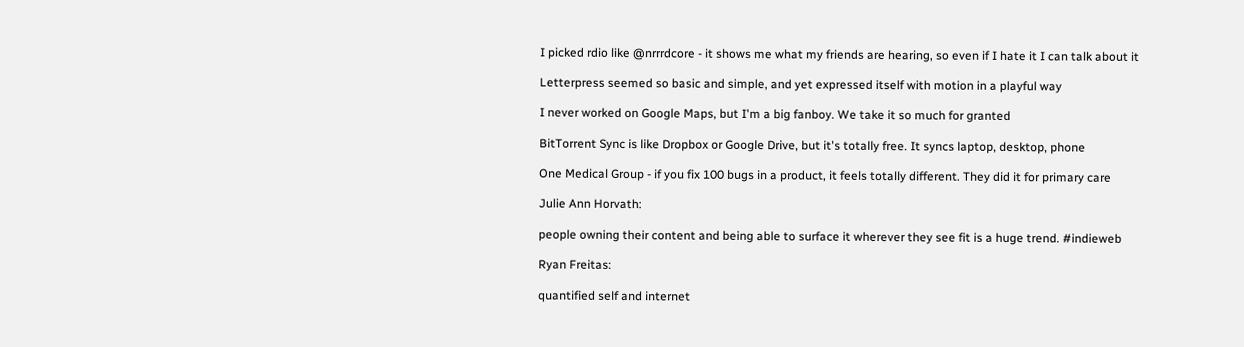I picked rdio like @nrrrdcore - it shows me what my friends are hearing, so even if I hate it I can talk about it

Letterpress seemed so basic and simple, and yet expressed itself with motion in a playful way

I never worked on Google Maps, but I'm a big fanboy. We take it so much for granted

BitTorrent Sync is like Dropbox or Google Drive, but it's totally free. It syncs laptop, desktop, phone

One Medical Group - if you fix 100 bugs in a product, it feels totally different. They did it for primary care

Julie Ann Horvath:

people owning their content and being able to surface it wherever they see fit is a huge trend. #indieweb

Ryan Freitas:

quantified self and internet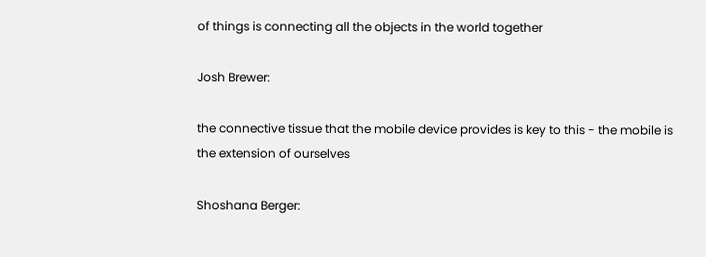of things is connecting all the objects in the world together

Josh Brewer:

the connective tissue that the mobile device provides is key to this - the mobile is the extension of ourselves

Shoshana Berger: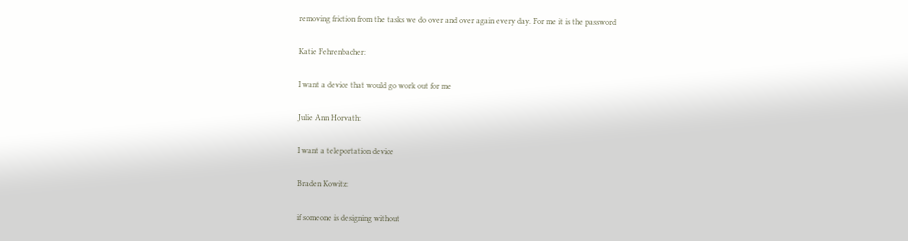removing friction from the tasks we do over and over again every day. For me it is the password

Katie Fehrenbacher:

I want a device that would go work out for me

Julie Ann Horvath:

I want a teleportation device

Braden Kowitz:

if someone is designing without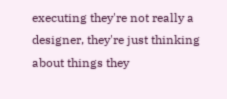executing they're not really a designer, they're just thinking about things they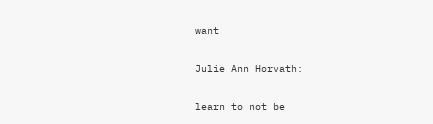want

Julie Ann Horvath:

learn to not be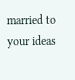married to your ideas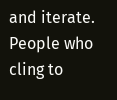and iterate. People who cling to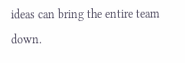ideas can bring the entire team down.